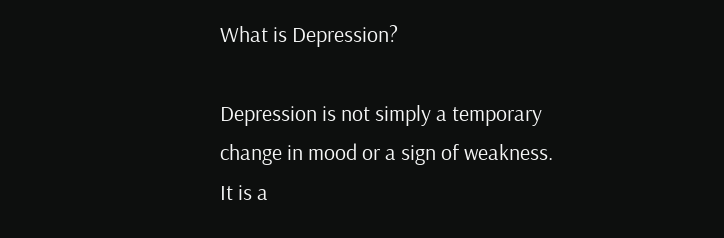What is Depression?

Depression is not simply a temporary change in mood or a sign of weakness. It is a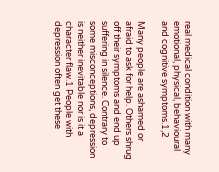real medical condition with many emotional, physical, behavioural and cognitive symptoms.1,2

Many people are ashamed or afraid to ask for help. Others shrug off their symptoms and end up suffering in silence. Contrary to some misconceptions, depression is neither inevitable nor is it a character flaw.1 People with depression often get these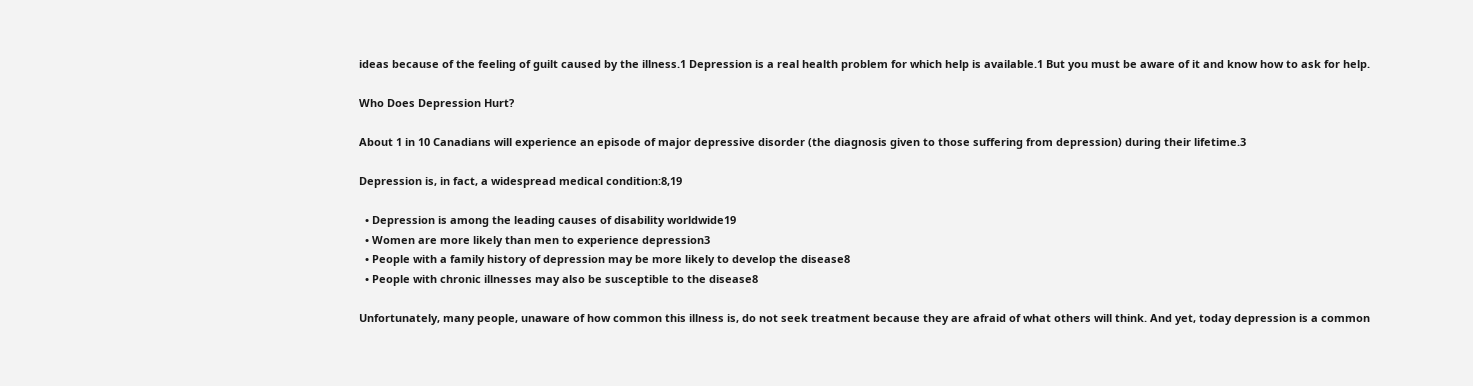ideas because of the feeling of guilt caused by the illness.1 Depression is a real health problem for which help is available.1 But you must be aware of it and know how to ask for help.

Who Does Depression Hurt?

About 1 in 10 Canadians will experience an episode of major depressive disorder (the diagnosis given to those suffering from depression) during their lifetime.3

Depression is, in fact, a widespread medical condition:8,19

  • Depression is among the leading causes of disability worldwide19
  • Women are more likely than men to experience depression3
  • People with a family history of depression may be more likely to develop the disease8
  • People with chronic illnesses may also be susceptible to the disease8

Unfortunately, many people, unaware of how common this illness is, do not seek treatment because they are afraid of what others will think. And yet, today depression is a common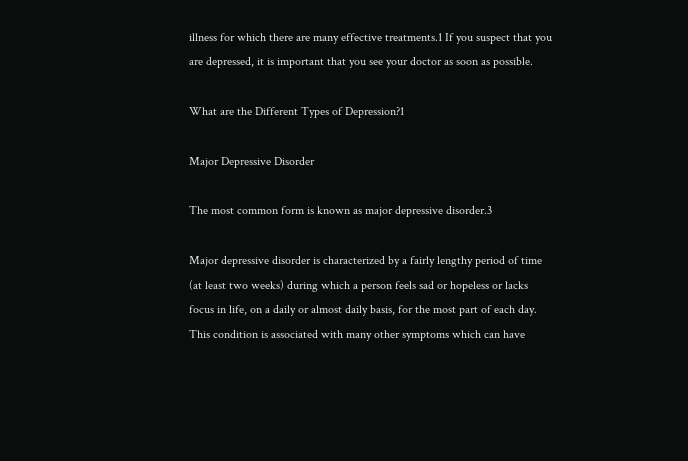illness for which there are many effective treatments.1 If you suspect that you are depressed, it is important that you see your doctor as soon as possible.

What are the Different Types of Depression?1

Major Depressive Disorder

The most common form is known as major depressive disorder.3

Major depressive disorder is characterized by a fairly lengthy period of time (at least two weeks) during which a person feels sad or hopeless or lacks focus in life, on a daily or almost daily basis, for the most part of each day. This condition is associated with many other symptoms which can have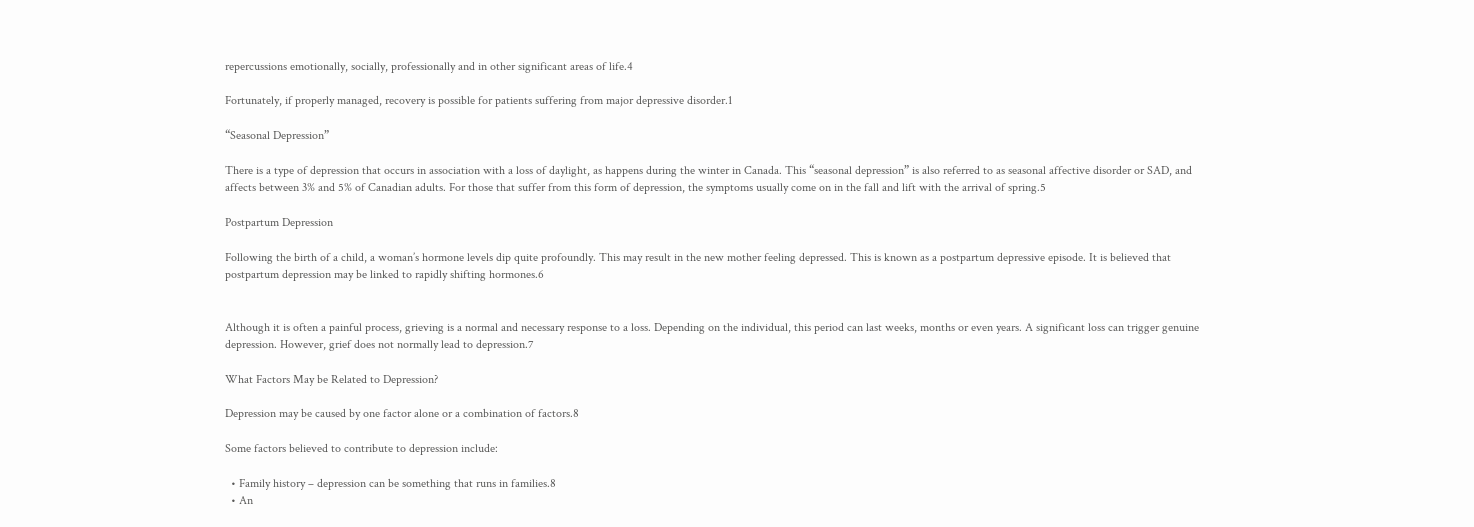repercussions emotionally, socially, professionally and in other significant areas of life.4

Fortunately, if properly managed, recovery is possible for patients suffering from major depressive disorder.1

“Seasonal Depression”

There is a type of depression that occurs in association with a loss of daylight, as happens during the winter in Canada. This “seasonal depression” is also referred to as seasonal affective disorder or SAD, and affects between 3% and 5% of Canadian adults. For those that suffer from this form of depression, the symptoms usually come on in the fall and lift with the arrival of spring.5

Postpartum Depression

Following the birth of a child, a woman’s hormone levels dip quite profoundly. This may result in the new mother feeling depressed. This is known as a postpartum depressive episode. It is believed that postpartum depression may be linked to rapidly shifting hormones.6


Although it is often a painful process, grieving is a normal and necessary response to a loss. Depending on the individual, this period can last weeks, months or even years. A significant loss can trigger genuine depression. However, grief does not normally lead to depression.7

What Factors May be Related to Depression?

Depression may be caused by one factor alone or a combination of factors.8

Some factors believed to contribute to depression include:

  • Family history – depression can be something that runs in families.8
  • An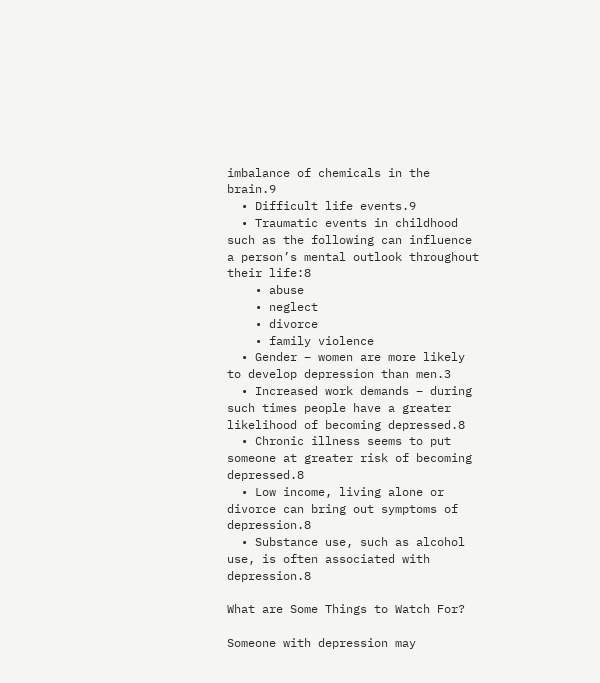imbalance of chemicals in the brain.9
  • Difficult life events.9
  • Traumatic events in childhood such as the following can influence a person’s mental outlook throughout their life:8
    • abuse
    • neglect
    • divorce
    • family violence
  • Gender – women are more likely to develop depression than men.3
  • Increased work demands – during such times people have a greater likelihood of becoming depressed.8
  • Chronic illness seems to put someone at greater risk of becoming depressed.8
  • Low income, living alone or divorce can bring out symptoms of depression.8
  • Substance use, such as alcohol use, is often associated with depression.8

What are Some Things to Watch For?

Someone with depression may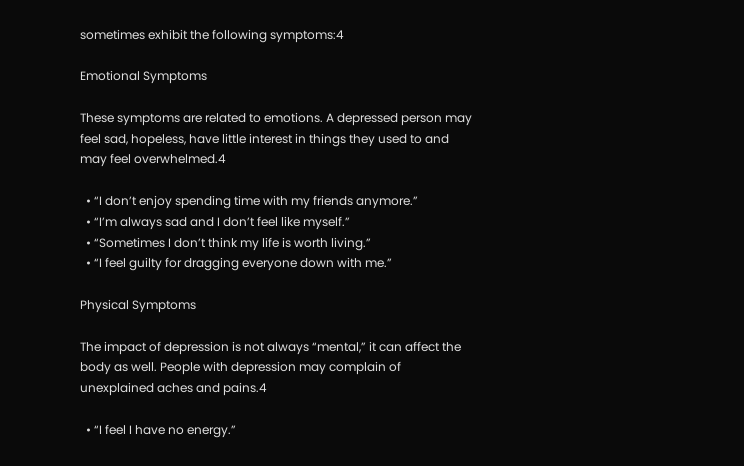sometimes exhibit the following symptoms:4

Emotional Symptoms

These symptoms are related to emotions. A depressed person may feel sad, hopeless, have little interest in things they used to and may feel overwhelmed.4

  • “I don’t enjoy spending time with my friends anymore.”
  • “I’m always sad and I don’t feel like myself.”
  • “Sometimes I don’t think my life is worth living.”
  • “I feel guilty for dragging everyone down with me.”

Physical Symptoms

The impact of depression is not always “mental,” it can affect the body as well. People with depression may complain of unexplained aches and pains.4

  • “I feel I have no energy.”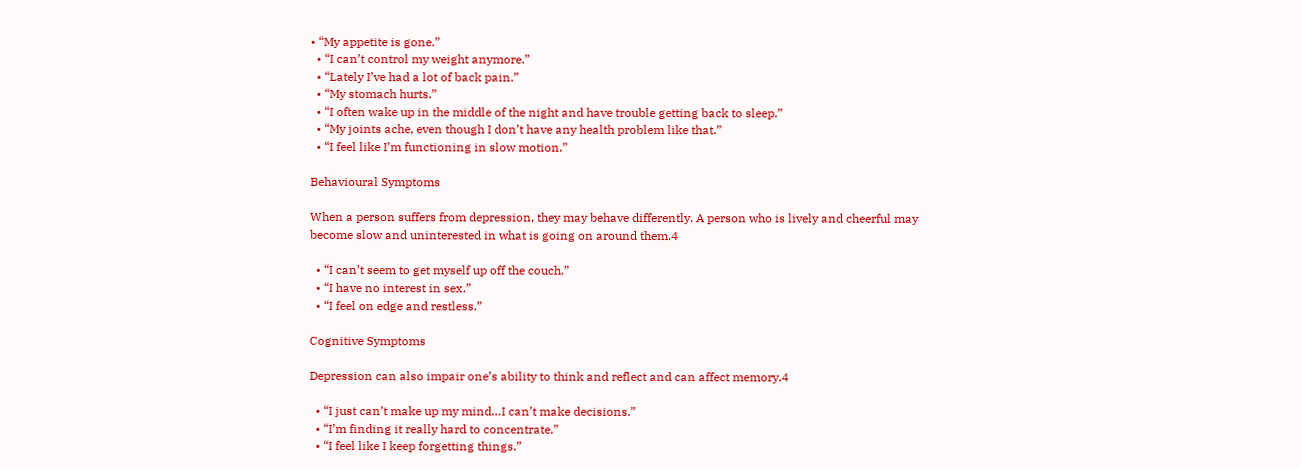• “My appetite is gone.”
  • “I can’t control my weight anymore.”
  • “Lately I’ve had a lot of back pain.”
  • “My stomach hurts.”
  • “I often wake up in the middle of the night and have trouble getting back to sleep.”
  • “My joints ache, even though I don’t have any health problem like that.”
  • “I feel like I’m functioning in slow motion.”

Behavioural Symptoms

When a person suffers from depression, they may behave differently. A person who is lively and cheerful may become slow and uninterested in what is going on around them.4

  • “I can’t seem to get myself up off the couch.”
  • “I have no interest in sex.”
  • “I feel on edge and restless.”

Cognitive Symptoms

Depression can also impair one’s ability to think and reflect and can affect memory.4

  • “I just can’t make up my mind…I can’t make decisions.”
  • “I’m finding it really hard to concentrate.”
  • “I feel like I keep forgetting things.”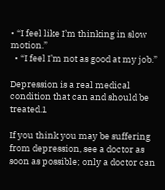• “I feel like I’m thinking in slow motion.”
  • “I feel I’m not as good at my job.”

Depression is a real medical condition that can and should be treated.1

If you think you may be suffering from depression, see a doctor as soon as possible; only a doctor can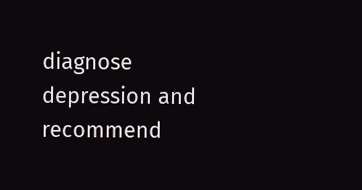diagnose depression and recommend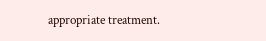appropriate treatment.